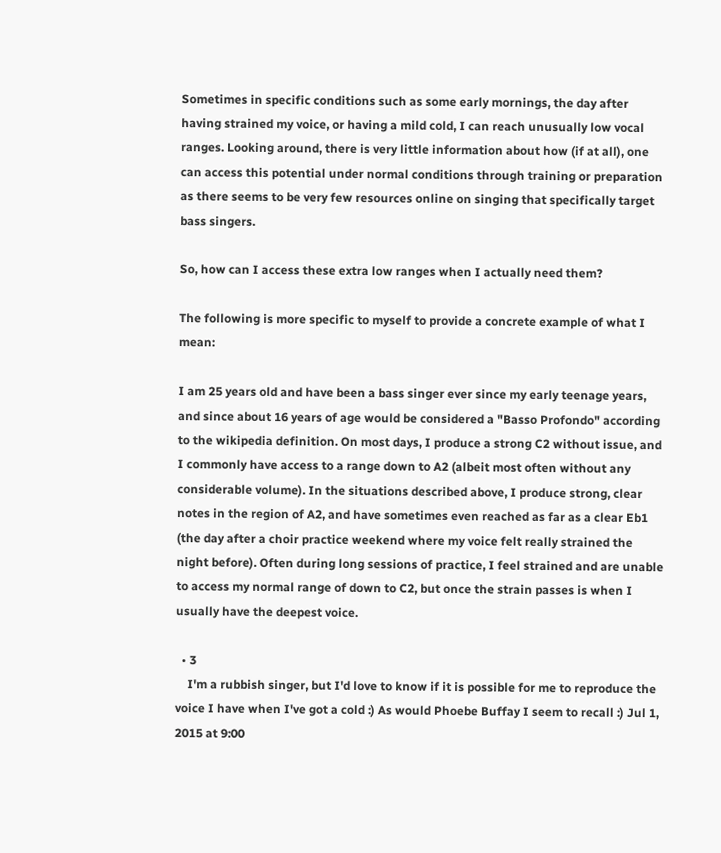Sometimes in specific conditions such as some early mornings, the day after having strained my voice, or having a mild cold, I can reach unusually low vocal ranges. Looking around, there is very little information about how (if at all), one can access this potential under normal conditions through training or preparation as there seems to be very few resources online on singing that specifically target bass singers.

So, how can I access these extra low ranges when I actually need them?

The following is more specific to myself to provide a concrete example of what I mean:

I am 25 years old and have been a bass singer ever since my early teenage years, and since about 16 years of age would be considered a "Basso Profondo" according to the wikipedia definition. On most days, I produce a strong C2 without issue, and I commonly have access to a range down to A2 (albeit most often without any considerable volume). In the situations described above, I produce strong, clear notes in the region of A2, and have sometimes even reached as far as a clear Eb1 (the day after a choir practice weekend where my voice felt really strained the night before). Often during long sessions of practice, I feel strained and are unable to access my normal range of down to C2, but once the strain passes is when I usually have the deepest voice.

  • 3
    I'm a rubbish singer, but I'd love to know if it is possible for me to reproduce the voice I have when I've got a cold :) As would Phoebe Buffay I seem to recall :) Jul 1, 2015 at 9:00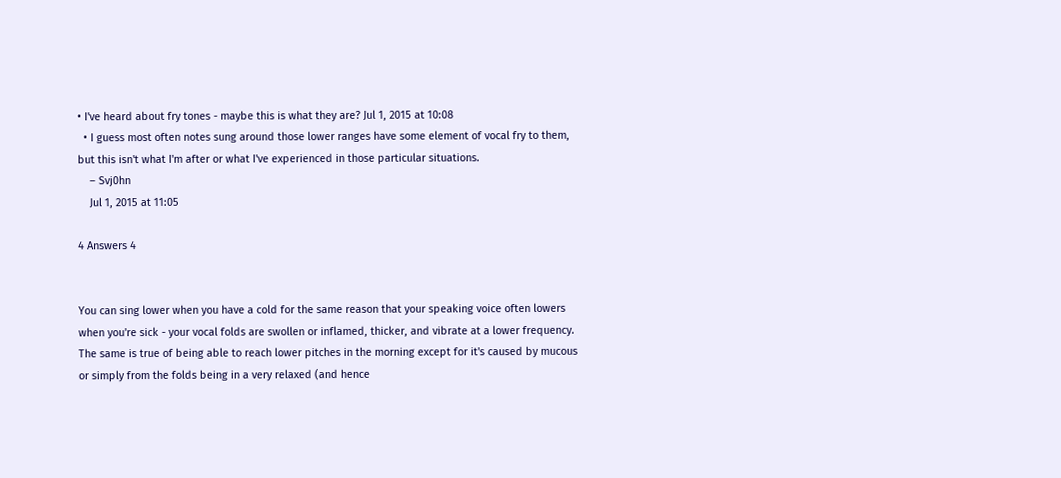• I've heard about fry tones - maybe this is what they are? Jul 1, 2015 at 10:08
  • I guess most often notes sung around those lower ranges have some element of vocal fry to them, but this isn't what I'm after or what I've experienced in those particular situations.
    – Svj0hn
    Jul 1, 2015 at 11:05

4 Answers 4


You can sing lower when you have a cold for the same reason that your speaking voice often lowers when you're sick - your vocal folds are swollen or inflamed, thicker, and vibrate at a lower frequency. The same is true of being able to reach lower pitches in the morning except for it's caused by mucous or simply from the folds being in a very relaxed (and hence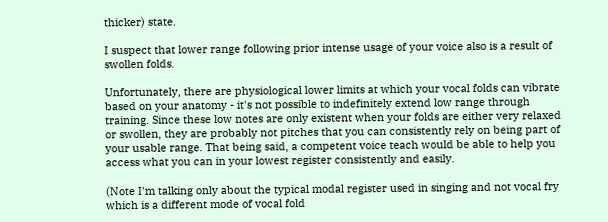thicker) state.

I suspect that lower range following prior intense usage of your voice also is a result of swollen folds.

Unfortunately, there are physiological lower limits at which your vocal folds can vibrate based on your anatomy - it's not possible to indefinitely extend low range through training. Since these low notes are only existent when your folds are either very relaxed or swollen, they are probably not pitches that you can consistently rely on being part of your usable range. That being said, a competent voice teach would be able to help you access what you can in your lowest register consistently and easily.

(Note I'm talking only about the typical modal register used in singing and not vocal fry which is a different mode of vocal fold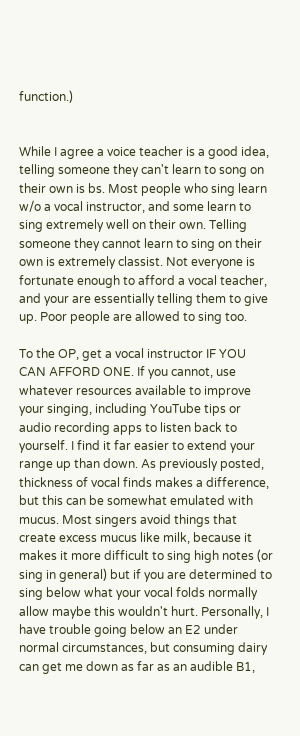function.)


While I agree a voice teacher is a good idea, telling someone they can't learn to song on their own is bs. Most people who sing learn w/o a vocal instructor, and some learn to sing extremely well on their own. Telling someone they cannot learn to sing on their own is extremely classist. Not everyone is fortunate enough to afford a vocal teacher, and your are essentially telling them to give up. Poor people are allowed to sing too.

To the OP, get a vocal instructor IF YOU CAN AFFORD ONE. If you cannot, use whatever resources available to improve your singing, including YouTube tips or audio recording apps to listen back to yourself. I find it far easier to extend your range up than down. As previously posted, thickness of vocal finds makes a difference, but this can be somewhat emulated with mucus. Most singers avoid things that create excess mucus like milk, because it makes it more difficult to sing high notes (or sing in general) but if you are determined to sing below what your vocal folds normally allow maybe this wouldn't hurt. Personally, I have trouble going below an E2 under normal circumstances, but consuming dairy can get me down as far as an audible B1,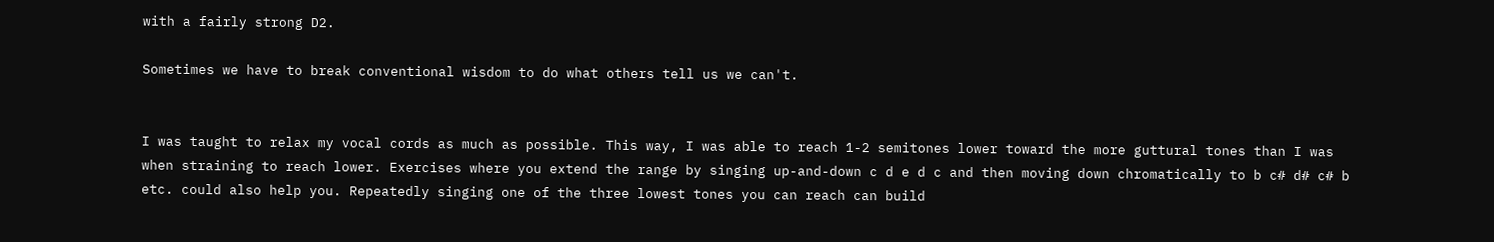with a fairly strong D2.

Sometimes we have to break conventional wisdom to do what others tell us we can't.


I was taught to relax my vocal cords as much as possible. This way, I was able to reach 1-2 semitones lower toward the more guttural tones than I was when straining to reach lower. Exercises where you extend the range by singing up-and-down c d e d c and then moving down chromatically to b c# d# c# b etc. could also help you. Repeatedly singing one of the three lowest tones you can reach can build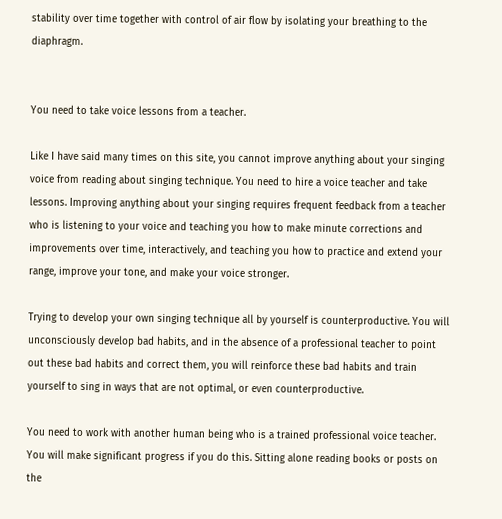stability over time together with control of air flow by isolating your breathing to the diaphragm.


You need to take voice lessons from a teacher.

Like I have said many times on this site, you cannot improve anything about your singing voice from reading about singing technique. You need to hire a voice teacher and take lessons. Improving anything about your singing requires frequent feedback from a teacher who is listening to your voice and teaching you how to make minute corrections and improvements over time, interactively, and teaching you how to practice and extend your range, improve your tone, and make your voice stronger.

Trying to develop your own singing technique all by yourself is counterproductive. You will unconsciously develop bad habits, and in the absence of a professional teacher to point out these bad habits and correct them, you will reinforce these bad habits and train yourself to sing in ways that are not optimal, or even counterproductive.

You need to work with another human being who is a trained professional voice teacher. You will make significant progress if you do this. Sitting alone reading books or posts on the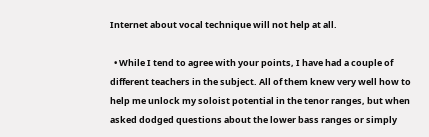Internet about vocal technique will not help at all.

  • While I tend to agree with your points, I have had a couple of different teachers in the subject. All of them knew very well how to help me unlock my soloist potential in the tenor ranges, but when asked dodged questions about the lower bass ranges or simply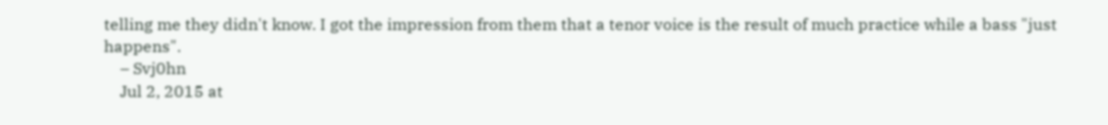telling me they didn't know. I got the impression from them that a tenor voice is the result of much practice while a bass "just happens".
    – Svj0hn
    Jul 2, 2015 at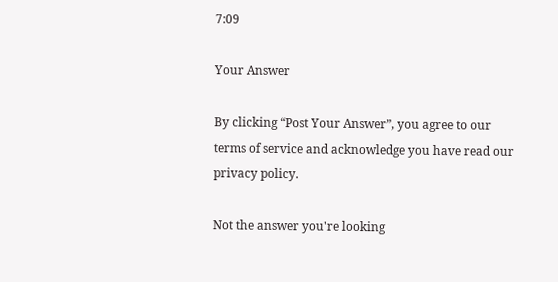7:09

Your Answer

By clicking “Post Your Answer”, you agree to our terms of service and acknowledge you have read our privacy policy.

Not the answer you're looking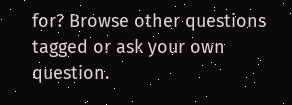for? Browse other questions tagged or ask your own question.